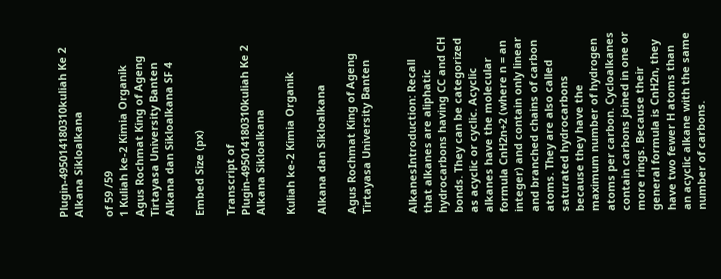Plugin-495014180310kuliah Ke 2 Alkana Sikloalkana

of 59 /59
1 Kuliah ke-2 Kimia Organik Agus Rochmat King of Ageng Tirtayasa University Banten Alkana dan Sikloalkana SF 4

Embed Size (px)

Transcript of Plugin-495014180310kuliah Ke 2 Alkana Sikloalkana

Kuliah ke-2 Kimia Organik

Alkana dan Sikloalkana

Agus Rochmat King of Ageng Tirtayasa University Banten


AlkanesIntroduction: Recall that alkanes are aliphatic hydrocarbons having CC and CH bonds. They can be categorized as acyclic or cyclic. Acyclic alkanes have the molecular formula CnH2n+2 (where n = an integer) and contain only linear and branched chains of carbon atoms. They are also called saturated hydrocarbons because they have the maximum number of hydrogen atoms per carbon. Cycloalkanes contain carbons joined in one or more rings. Because their general formula is CnH2n, they have two fewer H atoms than an acyclic alkane with the same number of carbons.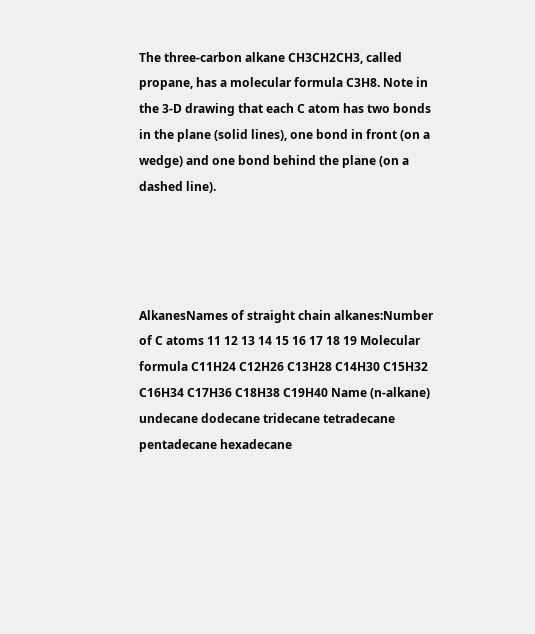The three-carbon alkane CH3CH2CH3, called propane, has a molecular formula C3H8. Note in the 3-D drawing that each C atom has two bonds in the plane (solid lines), one bond in front (on a wedge) and one bond behind the plane (on a dashed line).




AlkanesNames of straight chain alkanes:Number of C atoms 11 12 13 14 15 16 17 18 19 Molecular formula C11H24 C12H26 C13H28 C14H30 C15H32 C16H34 C17H36 C18H38 C19H40 Name (n-alkane) undecane dodecane tridecane tetradecane pentadecane hexadecane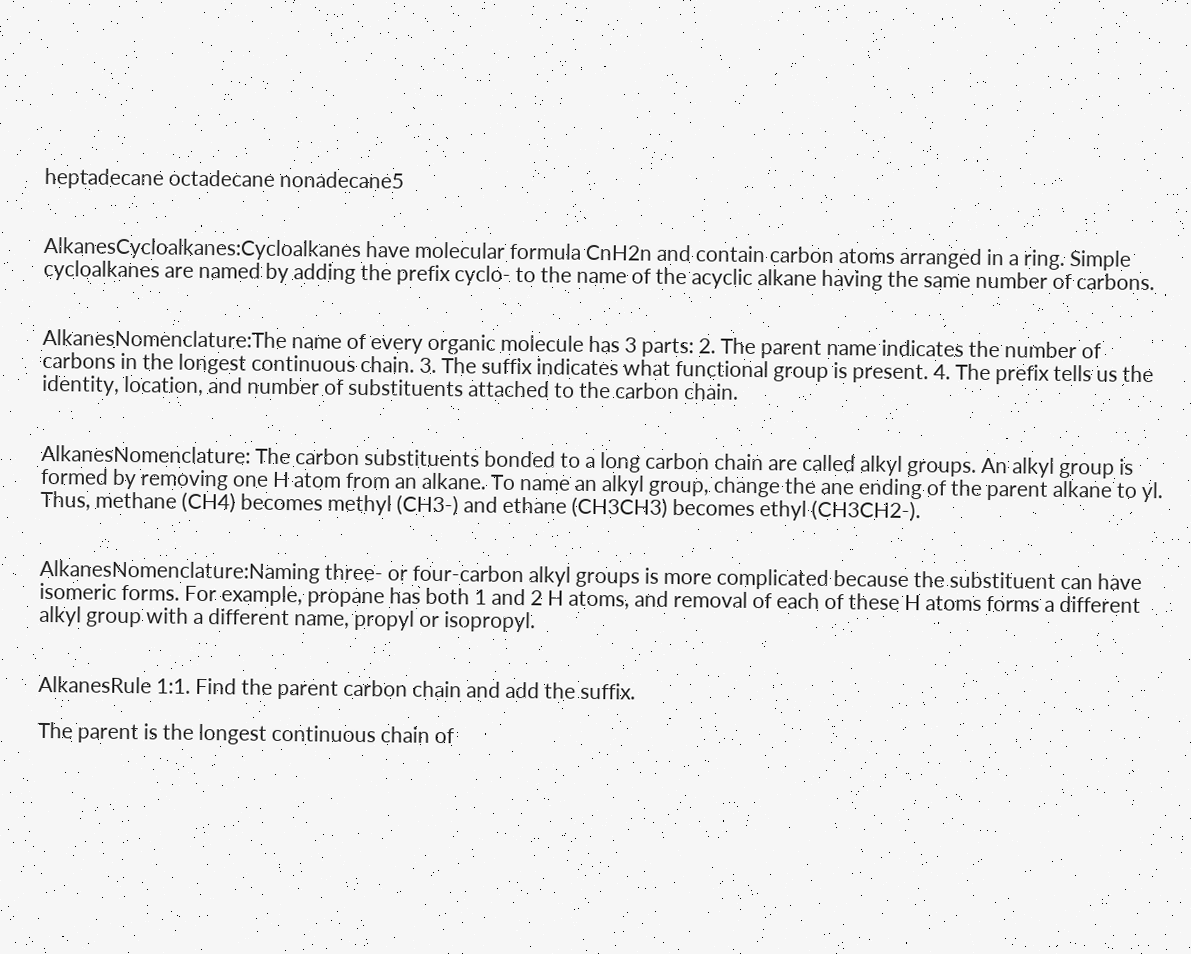heptadecane octadecane nonadecane5


AlkanesCycloalkanes:Cycloalkanes have molecular formula CnH2n and contain carbon atoms arranged in a ring. Simple cycloalkanes are named by adding the prefix cyclo- to the name of the acyclic alkane having the same number of carbons.


AlkanesNomenclature:The name of every organic molecule has 3 parts: 2. The parent name indicates the number of carbons in the longest continuous chain. 3. The suffix indicates what functional group is present. 4. The prefix tells us the identity, location, and number of substituents attached to the carbon chain.


AlkanesNomenclature: The carbon substituents bonded to a long carbon chain are called alkyl groups. An alkyl group is formed by removing one H atom from an alkane. To name an alkyl group, change the ane ending of the parent alkane to yl. Thus, methane (CH4) becomes methyl (CH3-) and ethane (CH3CH3) becomes ethyl (CH3CH2-).


AlkanesNomenclature:Naming three- or four-carbon alkyl groups is more complicated because the substituent can have isomeric forms. For example, propane has both 1 and 2 H atoms, and removal of each of these H atoms forms a different alkyl group with a different name, propyl or isopropyl.


AlkanesRule 1:1. Find the parent carbon chain and add the suffix.

The parent is the longest continuous chain of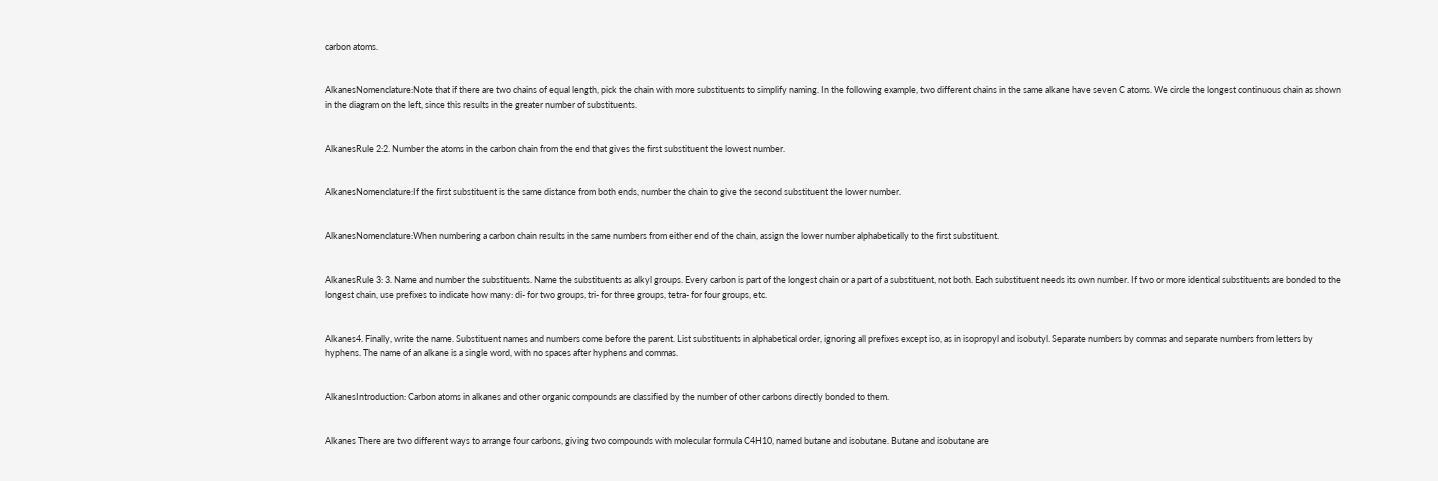carbon atoms.


AlkanesNomenclature:Note that if there are two chains of equal length, pick the chain with more substituents to simplify naming. In the following example, two different chains in the same alkane have seven C atoms. We circle the longest continuous chain as shown in the diagram on the left, since this results in the greater number of substituents.


AlkanesRule 2:2. Number the atoms in the carbon chain from the end that gives the first substituent the lowest number.


AlkanesNomenclature:If the first substituent is the same distance from both ends, number the chain to give the second substituent the lower number.


AlkanesNomenclature:When numbering a carbon chain results in the same numbers from either end of the chain, assign the lower number alphabetically to the first substituent.


AlkanesRule 3: 3. Name and number the substituents. Name the substituents as alkyl groups. Every carbon is part of the longest chain or a part of a substituent, not both. Each substituent needs its own number. If two or more identical substituents are bonded to the longest chain, use prefixes to indicate how many: di- for two groups, tri- for three groups, tetra- for four groups, etc.


Alkanes4. Finally, write the name. Substituent names and numbers come before the parent. List substituents in alphabetical order, ignoring all prefixes except iso, as in isopropyl and isobutyl. Separate numbers by commas and separate numbers from letters by hyphens. The name of an alkane is a single word, with no spaces after hyphens and commas.


AlkanesIntroduction: Carbon atoms in alkanes and other organic compounds are classified by the number of other carbons directly bonded to them.


Alkanes There are two different ways to arrange four carbons, giving two compounds with molecular formula C4H10, named butane and isobutane. Butane and isobutane are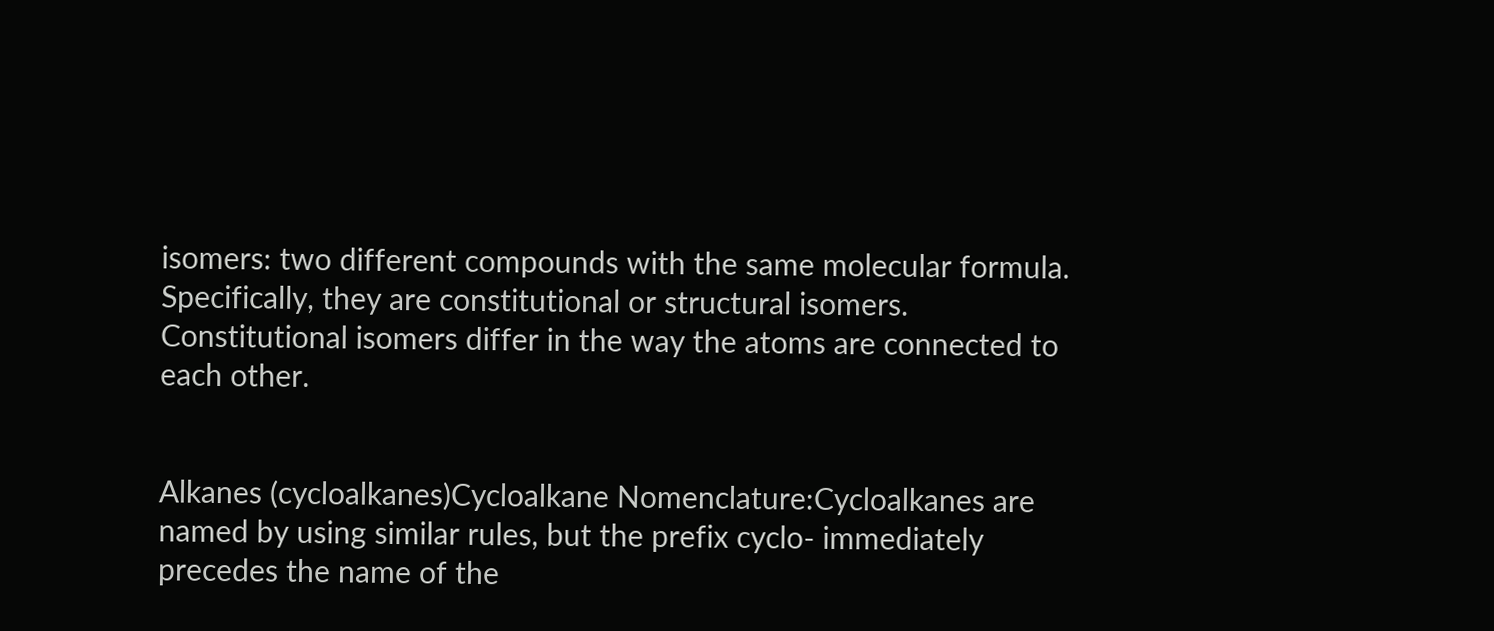isomers: two different compounds with the same molecular formula. Specifically, they are constitutional or structural isomers. Constitutional isomers differ in the way the atoms are connected to each other.


Alkanes (cycloalkanes)Cycloalkane Nomenclature:Cycloalkanes are named by using similar rules, but the prefix cyclo- immediately precedes the name of the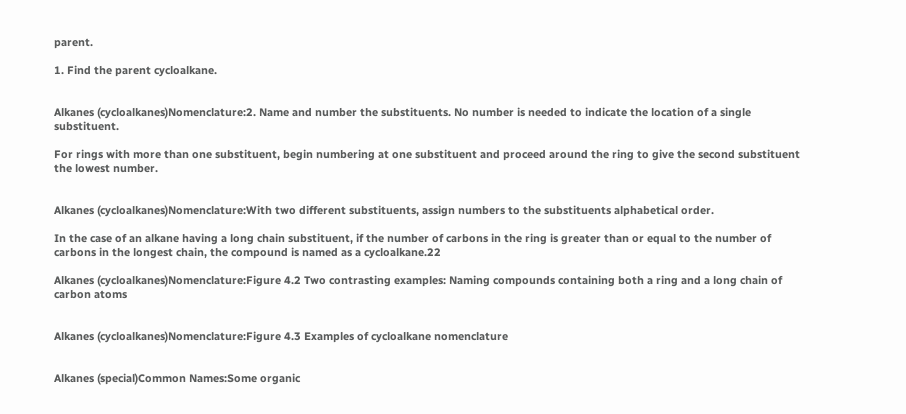parent.

1. Find the parent cycloalkane.


Alkanes (cycloalkanes)Nomenclature:2. Name and number the substituents. No number is needed to indicate the location of a single substituent.

For rings with more than one substituent, begin numbering at one substituent and proceed around the ring to give the second substituent the lowest number.


Alkanes (cycloalkanes)Nomenclature:With two different substituents, assign numbers to the substituents alphabetical order.

In the case of an alkane having a long chain substituent, if the number of carbons in the ring is greater than or equal to the number of carbons in the longest chain, the compound is named as a cycloalkane.22

Alkanes (cycloalkanes)Nomenclature:Figure 4.2 Two contrasting examples: Naming compounds containing both a ring and a long chain of carbon atoms


Alkanes (cycloalkanes)Nomenclature:Figure 4.3 Examples of cycloalkane nomenclature


Alkanes (special)Common Names:Some organic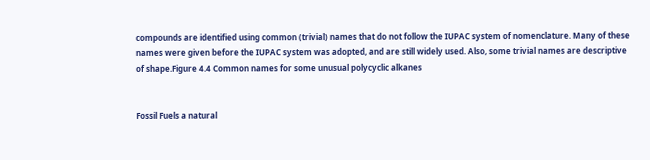compounds are identified using common (trivial) names that do not follow the IUPAC system of nomenclature. Many of these names were given before the IUPAC system was adopted, and are still widely used. Also, some trivial names are descriptive of shape.Figure 4.4 Common names for some unusual polycyclic alkanes


Fossil Fuels a natural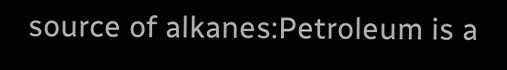source of alkanes:Petroleum is a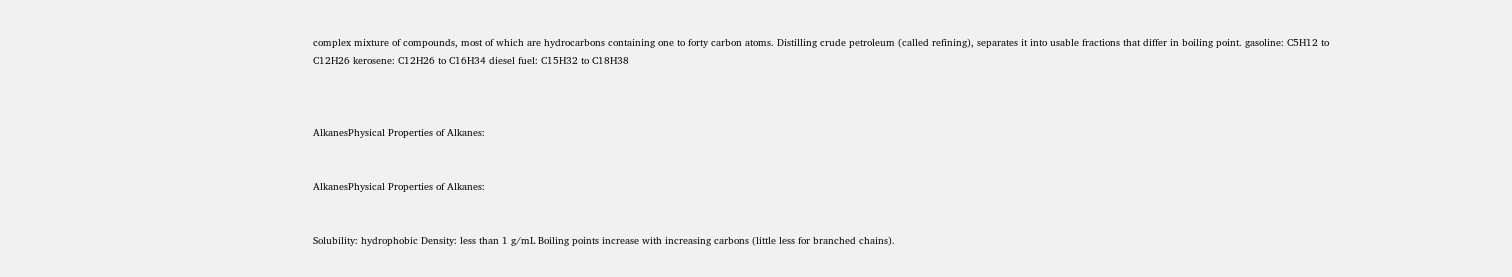complex mixture of compounds, most of which are hydrocarbons containing one to forty carbon atoms. Distilling crude petroleum (called refining), separates it into usable fractions that differ in boiling point. gasoline: C5H12 to C12H26 kerosene: C12H26 to C16H34 diesel fuel: C15H32 to C18H38



AlkanesPhysical Properties of Alkanes:


AlkanesPhysical Properties of Alkanes:


Solubility: hydrophobic Density: less than 1 g/mL Boiling points increase with increasing carbons (little less for branched chains).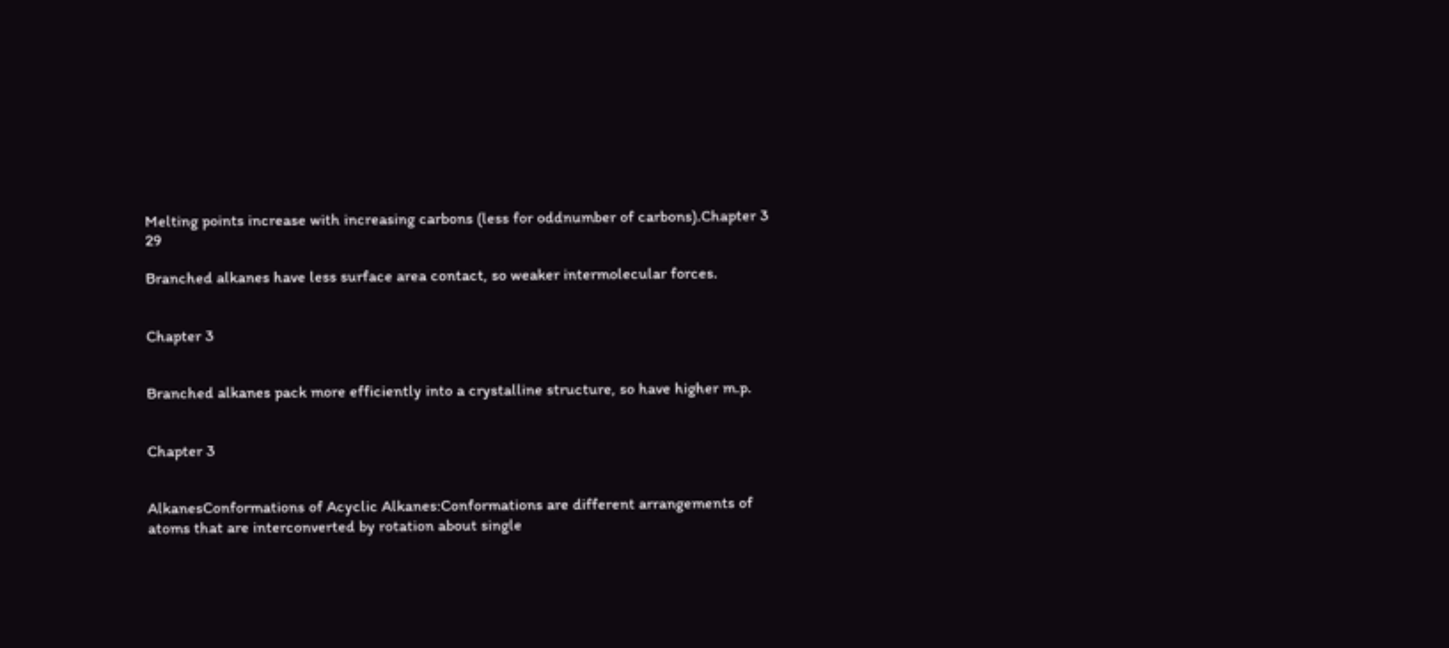Melting points increase with increasing carbons (less for oddnumber of carbons).Chapter 3 29

Branched alkanes have less surface area contact, so weaker intermolecular forces.


Chapter 3


Branched alkanes pack more efficiently into a crystalline structure, so have higher m.p.


Chapter 3


AlkanesConformations of Acyclic Alkanes:Conformations are different arrangements of atoms that are interconverted by rotation about single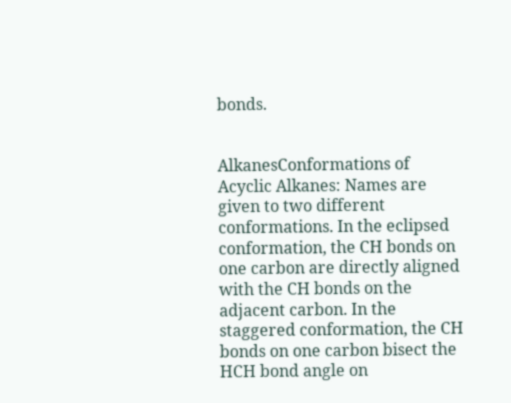bonds.


AlkanesConformations of Acyclic Alkanes: Names are given to two different conformations. In the eclipsed conformation, the CH bonds on one carbon are directly aligned with the CH bonds on the adjacent carbon. In the staggered conformation, the CH bonds on one carbon bisect the HCH bond angle on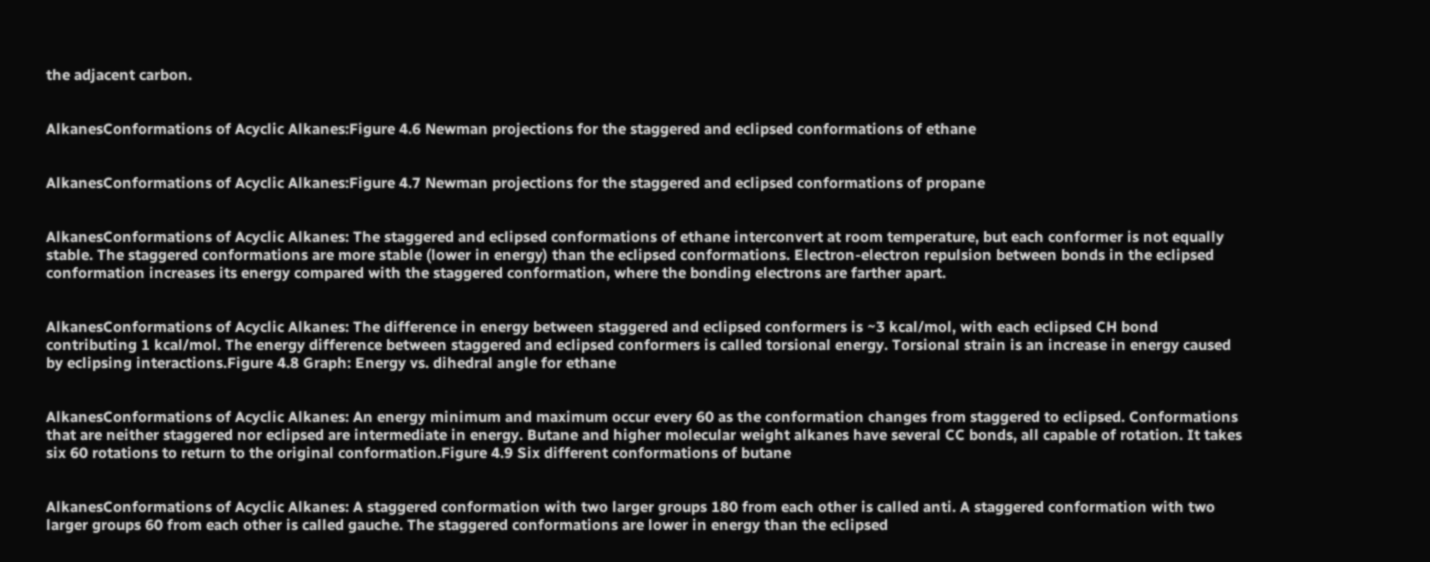the adjacent carbon.


AlkanesConformations of Acyclic Alkanes:Figure 4.6 Newman projections for the staggered and eclipsed conformations of ethane


AlkanesConformations of Acyclic Alkanes:Figure 4.7 Newman projections for the staggered and eclipsed conformations of propane


AlkanesConformations of Acyclic Alkanes: The staggered and eclipsed conformations of ethane interconvert at room temperature, but each conformer is not equally stable. The staggered conformations are more stable (lower in energy) than the eclipsed conformations. Electron-electron repulsion between bonds in the eclipsed conformation increases its energy compared with the staggered conformation, where the bonding electrons are farther apart.


AlkanesConformations of Acyclic Alkanes: The difference in energy between staggered and eclipsed conformers is ~3 kcal/mol, with each eclipsed CH bond contributing 1 kcal/mol. The energy difference between staggered and eclipsed conformers is called torsional energy. Torsional strain is an increase in energy caused by eclipsing interactions.Figure 4.8 Graph: Energy vs. dihedral angle for ethane


AlkanesConformations of Acyclic Alkanes: An energy minimum and maximum occur every 60 as the conformation changes from staggered to eclipsed. Conformations that are neither staggered nor eclipsed are intermediate in energy. Butane and higher molecular weight alkanes have several CC bonds, all capable of rotation. It takes six 60 rotations to return to the original conformation.Figure 4.9 Six different conformations of butane


AlkanesConformations of Acyclic Alkanes: A staggered conformation with two larger groups 180 from each other is called anti. A staggered conformation with two larger groups 60 from each other is called gauche. The staggered conformations are lower in energy than the eclipsed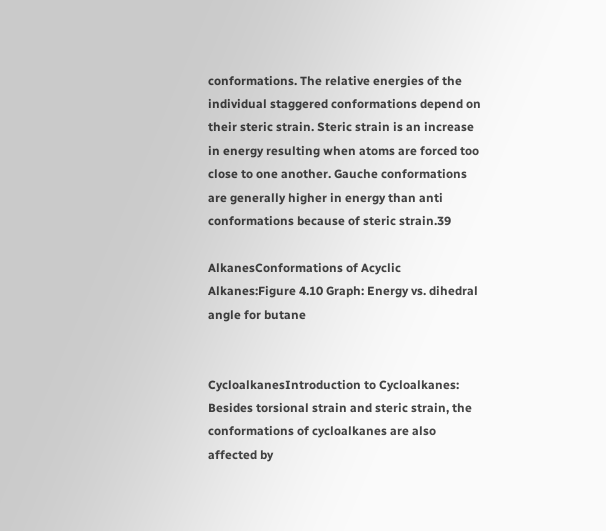conformations. The relative energies of the individual staggered conformations depend on their steric strain. Steric strain is an increase in energy resulting when atoms are forced too close to one another. Gauche conformations are generally higher in energy than anti conformations because of steric strain.39

AlkanesConformations of Acyclic Alkanes:Figure 4.10 Graph: Energy vs. dihedral angle for butane


CycloalkanesIntroduction to Cycloalkanes: Besides torsional strain and steric strain, the conformations of cycloalkanes are also affected by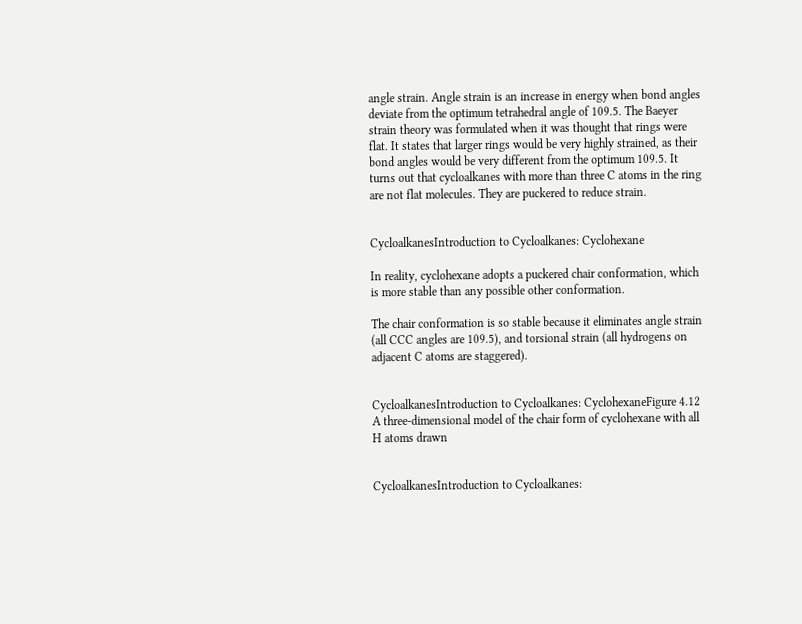angle strain. Angle strain is an increase in energy when bond angles deviate from the optimum tetrahedral angle of 109.5. The Baeyer strain theory was formulated when it was thought that rings were flat. It states that larger rings would be very highly strained, as their bond angles would be very different from the optimum 109.5. It turns out that cycloalkanes with more than three C atoms in the ring are not flat molecules. They are puckered to reduce strain.


CycloalkanesIntroduction to Cycloalkanes: Cyclohexane

In reality, cyclohexane adopts a puckered chair conformation, which is more stable than any possible other conformation.

The chair conformation is so stable because it eliminates angle strain (all CCC angles are 109.5), and torsional strain (all hydrogens on adjacent C atoms are staggered).


CycloalkanesIntroduction to Cycloalkanes: CyclohexaneFigure 4.12 A three-dimensional model of the chair form of cyclohexane with all H atoms drawn


CycloalkanesIntroduction to Cycloalkanes: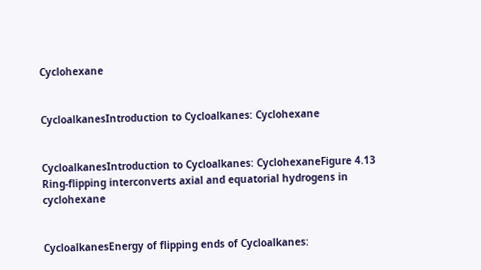Cyclohexane


CycloalkanesIntroduction to Cycloalkanes: Cyclohexane


CycloalkanesIntroduction to Cycloalkanes: CyclohexaneFigure 4.13 Ring-flipping interconverts axial and equatorial hydrogens in cyclohexane


CycloalkanesEnergy of flipping ends of Cycloalkanes: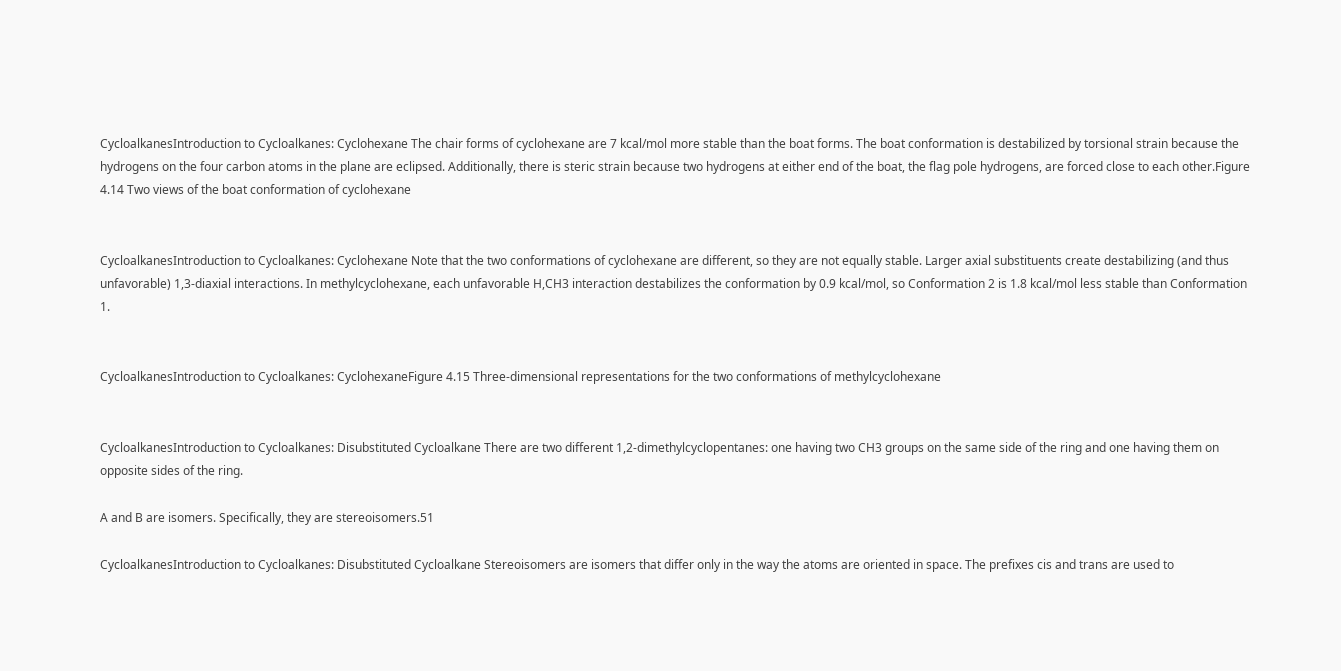CycloalkanesIntroduction to Cycloalkanes: Cyclohexane The chair forms of cyclohexane are 7 kcal/mol more stable than the boat forms. The boat conformation is destabilized by torsional strain because the hydrogens on the four carbon atoms in the plane are eclipsed. Additionally, there is steric strain because two hydrogens at either end of the boat, the flag pole hydrogens, are forced close to each other.Figure 4.14 Two views of the boat conformation of cyclohexane


CycloalkanesIntroduction to Cycloalkanes: Cyclohexane Note that the two conformations of cyclohexane are different, so they are not equally stable. Larger axial substituents create destabilizing (and thus unfavorable) 1,3-diaxial interactions. In methylcyclohexane, each unfavorable H,CH3 interaction destabilizes the conformation by 0.9 kcal/mol, so Conformation 2 is 1.8 kcal/mol less stable than Conformation 1.


CycloalkanesIntroduction to Cycloalkanes: CyclohexaneFigure 4.15 Three-dimensional representations for the two conformations of methylcyclohexane


CycloalkanesIntroduction to Cycloalkanes: Disubstituted Cycloalkane There are two different 1,2-dimethylcyclopentanes: one having two CH3 groups on the same side of the ring and one having them on opposite sides of the ring.

A and B are isomers. Specifically, they are stereoisomers.51

CycloalkanesIntroduction to Cycloalkanes: Disubstituted Cycloalkane Stereoisomers are isomers that differ only in the way the atoms are oriented in space. The prefixes cis and trans are used to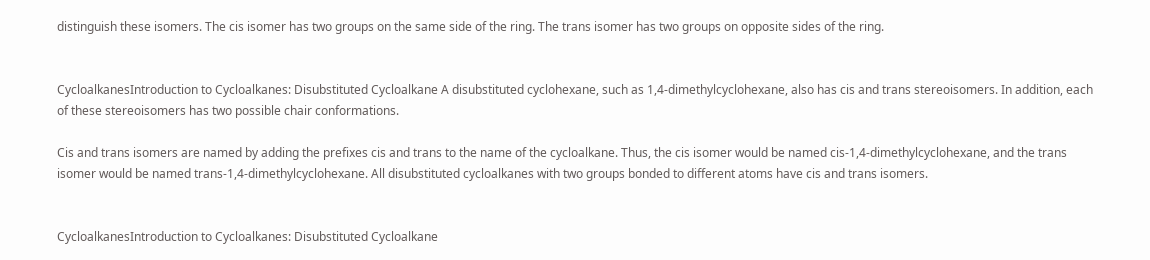distinguish these isomers. The cis isomer has two groups on the same side of the ring. The trans isomer has two groups on opposite sides of the ring.


CycloalkanesIntroduction to Cycloalkanes: Disubstituted Cycloalkane A disubstituted cyclohexane, such as 1,4-dimethylcyclohexane, also has cis and trans stereoisomers. In addition, each of these stereoisomers has two possible chair conformations.

Cis and trans isomers are named by adding the prefixes cis and trans to the name of the cycloalkane. Thus, the cis isomer would be named cis-1,4-dimethylcyclohexane, and the trans isomer would be named trans-1,4-dimethylcyclohexane. All disubstituted cycloalkanes with two groups bonded to different atoms have cis and trans isomers.


CycloalkanesIntroduction to Cycloalkanes: Disubstituted Cycloalkane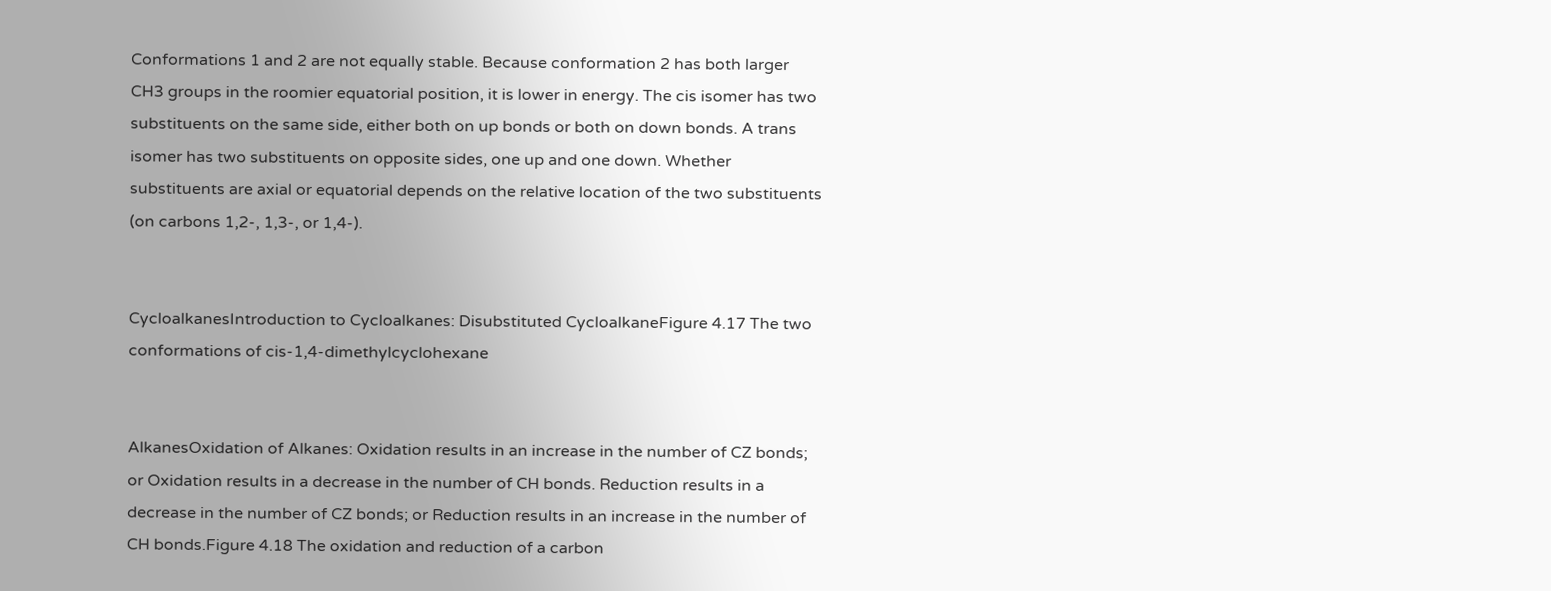Conformations 1 and 2 are not equally stable. Because conformation 2 has both larger CH3 groups in the roomier equatorial position, it is lower in energy. The cis isomer has two substituents on the same side, either both on up bonds or both on down bonds. A trans isomer has two substituents on opposite sides, one up and one down. Whether substituents are axial or equatorial depends on the relative location of the two substituents (on carbons 1,2-, 1,3-, or 1,4-).


CycloalkanesIntroduction to Cycloalkanes: Disubstituted CycloalkaneFigure 4.17 The two conformations of cis-1,4-dimethylcyclohexane


AlkanesOxidation of Alkanes: Oxidation results in an increase in the number of CZ bonds; or Oxidation results in a decrease in the number of CH bonds. Reduction results in a decrease in the number of CZ bonds; or Reduction results in an increase in the number of CH bonds.Figure 4.18 The oxidation and reduction of a carbon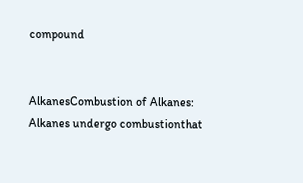compound


AlkanesCombustion of Alkanes: Alkanes undergo combustionthat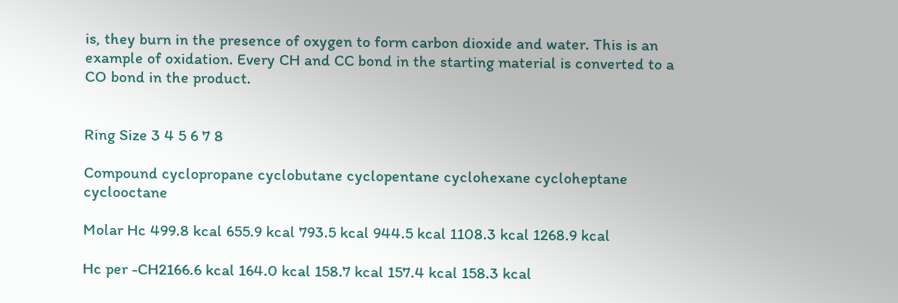is, they burn in the presence of oxygen to form carbon dioxide and water. This is an example of oxidation. Every CH and CC bond in the starting material is converted to a CO bond in the product.


Ring Size 3 4 5 6 7 8

Compound cyclopropane cyclobutane cyclopentane cyclohexane cycloheptane cyclooctane

Molar Hc 499.8 kcal 655.9 kcal 793.5 kcal 944.5 kcal 1108.3 kcal 1268.9 kcal

Hc per -CH2166.6 kcal 164.0 kcal 158.7 kcal 157.4 kcal 158.3 kcal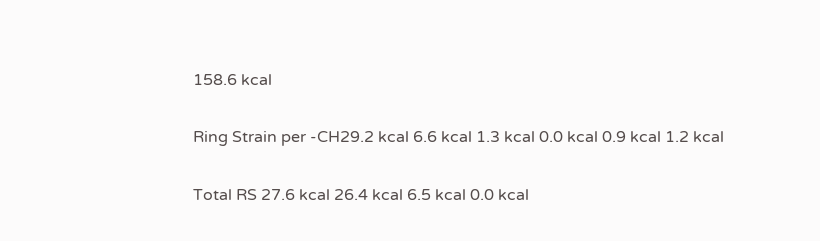158.6 kcal

Ring Strain per -CH29.2 kcal 6.6 kcal 1.3 kcal 0.0 kcal 0.9 kcal 1.2 kcal

Total RS 27.6 kcal 26.4 kcal 6.5 kcal 0.0 kcal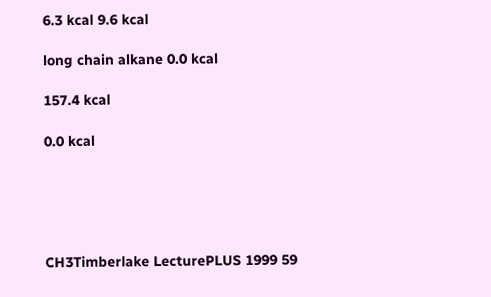6.3 kcal 9.6 kcal

long chain alkane 0.0 kcal

157.4 kcal

0.0 kcal





CH3Timberlake LecturePLUS 1999 59